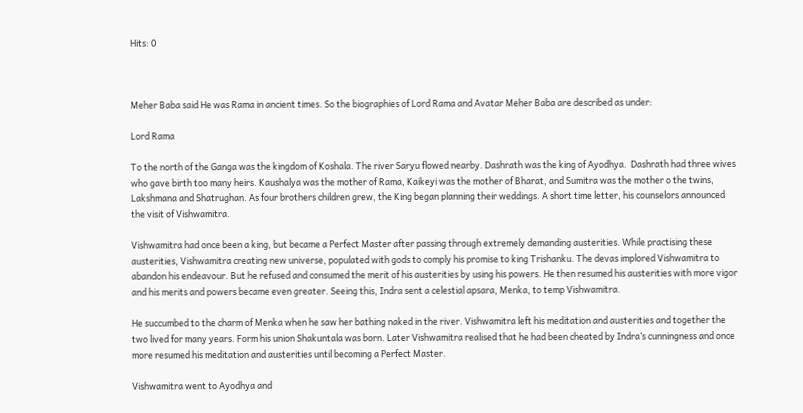Hits: 0



Meher Baba said He was Rama in ancient times. So the biographies of Lord Rama and Avatar Meher Baba are described as under:

Lord Rama

To the north of the Ganga was the kingdom of Koshala. The river Saryu flowed nearby. Dashrath was the king of Ayodhya.  Dashrath had three wives who gave birth too many heirs. Kaushalya was the mother of Rama, Kaikeyi was the mother of Bharat, and Sumitra was the mother o the twins, Lakshmana and Shatrughan. As four brothers children grew, the King began planning their weddings. A short time letter, his counselors announced the visit of Vishwamitra.

Vishwamitra had once been a king, but became a Perfect Master after passing through extremely demanding austerities. While practising these austerities, Vishwamitra creating new universe, populated with gods to comply his promise to king Trishanku. The devas implored Vishwamitra to abandon his endeavour. But he refused and consumed the merit of his austerities by using his powers. He then resumed his austerities with more vigor and his merits and powers became even greater. Seeing this, Indra sent a celestial apsara, Menka, to temp Vishwamitra.

He succumbed to the charm of Menka when he saw her bathing naked in the river. Vishwamitra left his meditation and austerities and together the two lived for many years. Form his union Shakuntala was born. Later Vishwamitra realised that he had been cheated by Indra’s cunningness and once more resumed his meditation and austerities until becoming a Perfect Master.

Vishwamitra went to Ayodhya and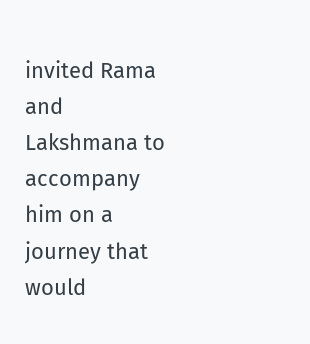invited Rama and Lakshmana to accompany him on a journey that would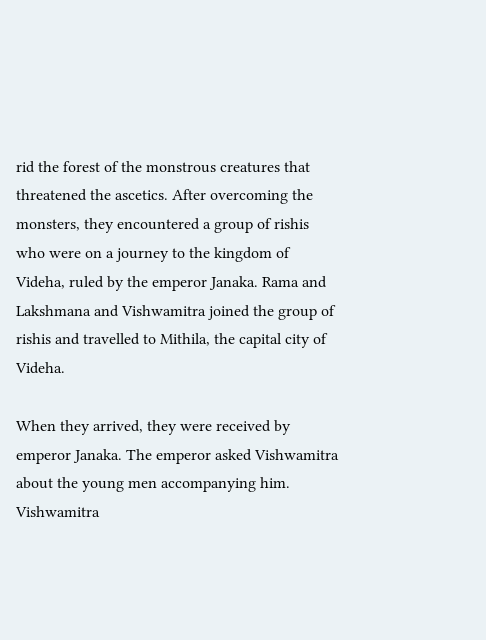rid the forest of the monstrous creatures that threatened the ascetics. After overcoming the monsters, they encountered a group of rishis who were on a journey to the kingdom of Videha, ruled by the emperor Janaka. Rama and Lakshmana and Vishwamitra joined the group of rishis and travelled to Mithila, the capital city of Videha.

When they arrived, they were received by emperor Janaka. The emperor asked Vishwamitra about the young men accompanying him. Vishwamitra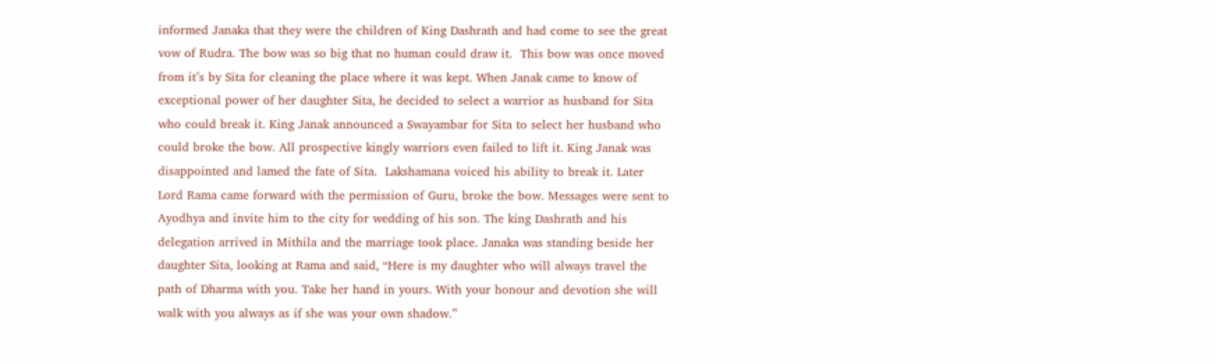informed Janaka that they were the children of King Dashrath and had come to see the great vow of Rudra. The bow was so big that no human could draw it.  This bow was once moved from it’s by Sita for cleaning the place where it was kept. When Janak came to know of exceptional power of her daughter Sita, he decided to select a warrior as husband for Sita who could break it. King Janak announced a Swayambar for Sita to select her husband who could broke the bow. All prospective kingly warriors even failed to lift it. King Janak was disappointed and lamed the fate of Sita.  Lakshamana voiced his ability to break it. Later Lord Rama came forward with the permission of Guru, broke the bow. Messages were sent to Ayodhya and invite him to the city for wedding of his son. The king Dashrath and his delegation arrived in Mithila and the marriage took place. Janaka was standing beside her daughter Sita, looking at Rama and said, “Here is my daughter who will always travel the path of Dharma with you. Take her hand in yours. With your honour and devotion she will walk with you always as if she was your own shadow.”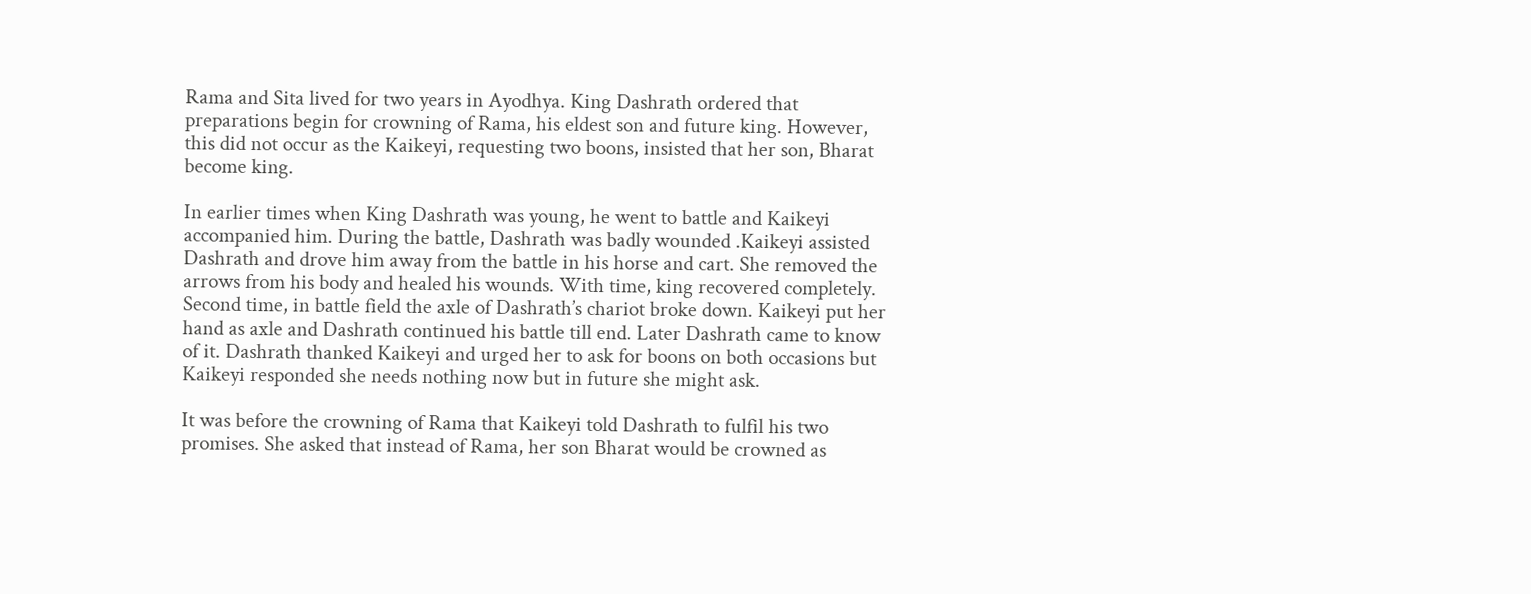Rama and Sita lived for two years in Ayodhya. King Dashrath ordered that preparations begin for crowning of Rama, his eldest son and future king. However, this did not occur as the Kaikeyi, requesting two boons, insisted that her son, Bharat become king.

In earlier times when King Dashrath was young, he went to battle and Kaikeyi accompanied him. During the battle, Dashrath was badly wounded .Kaikeyi assisted Dashrath and drove him away from the battle in his horse and cart. She removed the arrows from his body and healed his wounds. With time, king recovered completely. Second time, in battle field the axle of Dashrath’s chariot broke down. Kaikeyi put her hand as axle and Dashrath continued his battle till end. Later Dashrath came to know of it. Dashrath thanked Kaikeyi and urged her to ask for boons on both occasions but Kaikeyi responded she needs nothing now but in future she might ask.

It was before the crowning of Rama that Kaikeyi told Dashrath to fulfil his two promises. She asked that instead of Rama, her son Bharat would be crowned as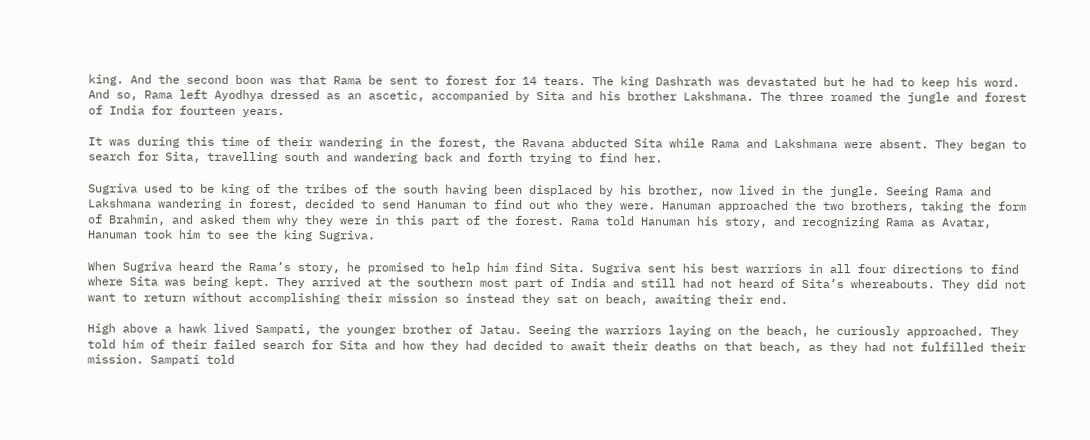king. And the second boon was that Rama be sent to forest for 14 tears. The king Dashrath was devastated but he had to keep his word. And so, Rama left Ayodhya dressed as an ascetic, accompanied by Sita and his brother Lakshmana. The three roamed the jungle and forest of India for fourteen years.

It was during this time of their wandering in the forest, the Ravana abducted Sita while Rama and Lakshmana were absent. They began to search for Sita, travelling south and wandering back and forth trying to find her.

Sugriva used to be king of the tribes of the south having been displaced by his brother, now lived in the jungle. Seeing Rama and Lakshmana wandering in forest, decided to send Hanuman to find out who they were. Hanuman approached the two brothers, taking the form of Brahmin, and asked them why they were in this part of the forest. Rama told Hanuman his story, and recognizing Rama as Avatar, Hanuman took him to see the king Sugriva.

When Sugriva heard the Rama’s story, he promised to help him find Sita. Sugriva sent his best warriors in all four directions to find where Sita was being kept. They arrived at the southern most part of India and still had not heard of Sita’s whereabouts. They did not want to return without accomplishing their mission so instead they sat on beach, awaiting their end.

High above a hawk lived Sampati, the younger brother of Jatau. Seeing the warriors laying on the beach, he curiously approached. They told him of their failed search for Sita and how they had decided to await their deaths on that beach, as they had not fulfilled their mission. Sampati told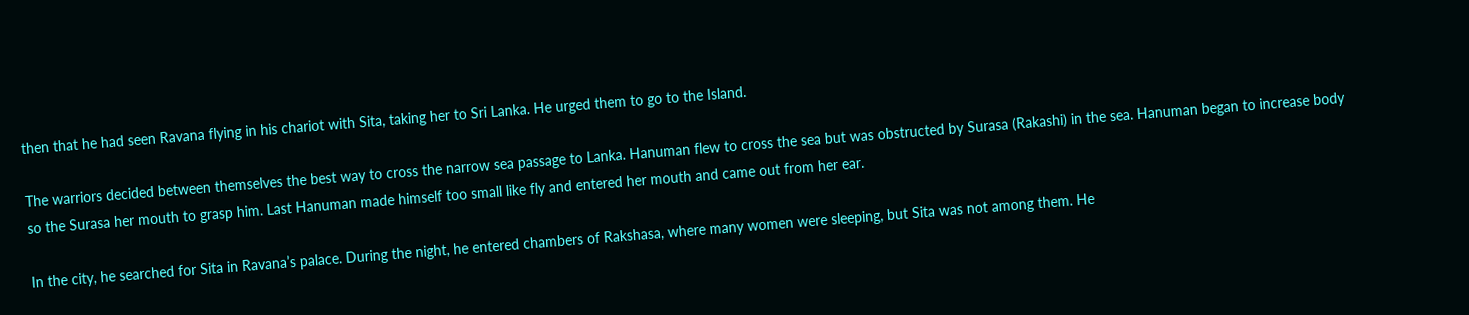then that he had seen Ravana flying in his chariot with Sita, taking her to Sri Lanka. He urged them to go to the Island.

The warriors decided between themselves the best way to cross the narrow sea passage to Lanka. Hanuman flew to cross the sea but was obstructed by Surasa (Rakashi) in the sea. Hanuman began to increase body so the Surasa her mouth to grasp him. Last Hanuman made himself too small like fly and entered her mouth and came out from her ear.

In the city, he searched for Sita in Ravana’s palace. During the night, he entered chambers of Rakshasa, where many women were sleeping, but Sita was not among them. He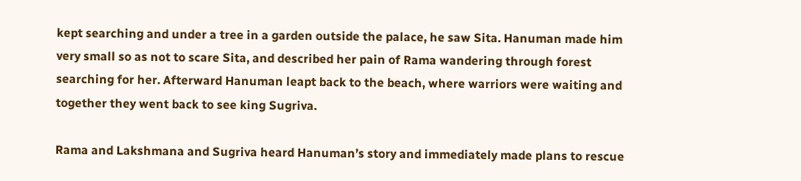kept searching and under a tree in a garden outside the palace, he saw Sita. Hanuman made him very small so as not to scare Sita, and described her pain of Rama wandering through forest searching for her. Afterward Hanuman leapt back to the beach, where warriors were waiting and together they went back to see king Sugriva.

Rama and Lakshmana and Sugriva heard Hanuman’s story and immediately made plans to rescue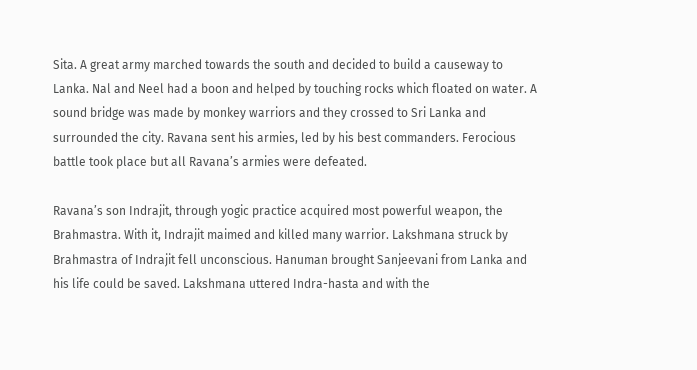Sita. A great army marched towards the south and decided to build a causeway to Lanka. Nal and Neel had a boon and helped by touching rocks which floated on water. A sound bridge was made by monkey warriors and they crossed to Sri Lanka and surrounded the city. Ravana sent his armies, led by his best commanders. Ferocious battle took place but all Ravana’s armies were defeated.

Ravana’s son Indrajit, through yogic practice acquired most powerful weapon, the Brahmastra. With it, Indrajit maimed and killed many warrior. Lakshmana struck by Brahmastra of Indrajit fell unconscious. Hanuman brought Sanjeevani from Lanka and his life could be saved. Lakshmana uttered Indra-hasta and with the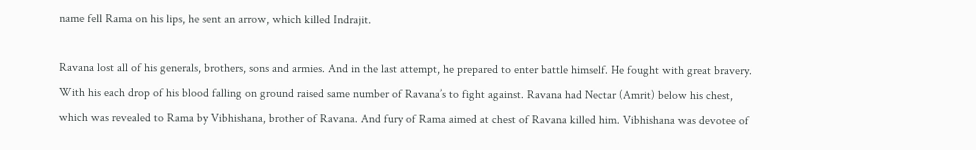name fell Rama on his lips, he sent an arrow, which killed Indrajit.

Ravana lost all of his generals, brothers, sons and armies. And in the last attempt, he prepared to enter battle himself. He fought with great bravery. With his each drop of his blood falling on ground raised same number of Ravana’s to fight against. Ravana had Nectar (Amrit) below his chest, which was revealed to Rama by Vibhishana, brother of Ravana. And fury of Rama aimed at chest of Ravana killed him. Vibhishana was devotee of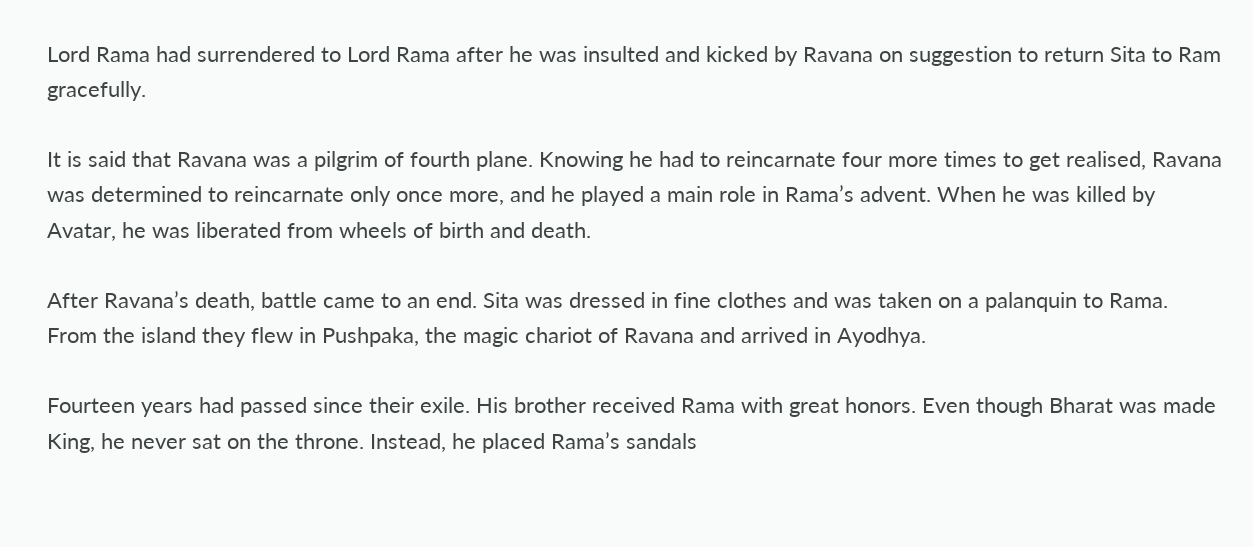Lord Rama had surrendered to Lord Rama after he was insulted and kicked by Ravana on suggestion to return Sita to Ram gracefully.

It is said that Ravana was a pilgrim of fourth plane. Knowing he had to reincarnate four more times to get realised, Ravana was determined to reincarnate only once more, and he played a main role in Rama’s advent. When he was killed by Avatar, he was liberated from wheels of birth and death.

After Ravana’s death, battle came to an end. Sita was dressed in fine clothes and was taken on a palanquin to Rama. From the island they flew in Pushpaka, the magic chariot of Ravana and arrived in Ayodhya.

Fourteen years had passed since their exile. His brother received Rama with great honors. Even though Bharat was made King, he never sat on the throne. Instead, he placed Rama’s sandals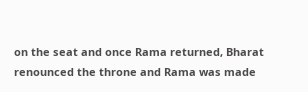on the seat and once Rama returned, Bharat renounced the throne and Rama was made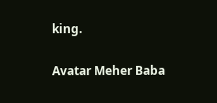king.

Avatar Meher Baba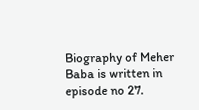Biography of Meher Baba is written in episode no 27.